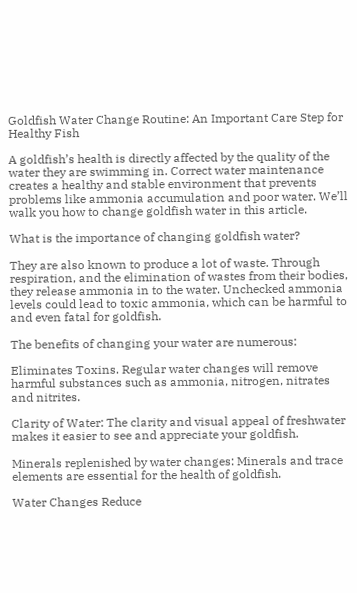Goldfish Water Change Routine: An Important Care Step for Healthy Fish

A goldfish’s health is directly affected by the quality of the water they are swimming in. Correct water maintenance creates a healthy and stable environment that prevents problems like ammonia accumulation and poor water. We’ll walk you how to change goldfish water in this article.

What is the importance of changing goldfish water?

They are also known to produce a lot of waste. Through respiration, and the elimination of wastes from their bodies, they release ammonia in to the water. Unchecked ammonia levels could lead to toxic ammonia, which can be harmful to and even fatal for goldfish.

The benefits of changing your water are numerous:

Eliminates Toxins. Regular water changes will remove harmful substances such as ammonia, nitrogen, nitrates and nitrites.

Clarity of Water: The clarity and visual appeal of freshwater makes it easier to see and appreciate your goldfish.

Minerals replenished by water changes: Minerals and trace elements are essential for the health of goldfish.

Water Changes Reduce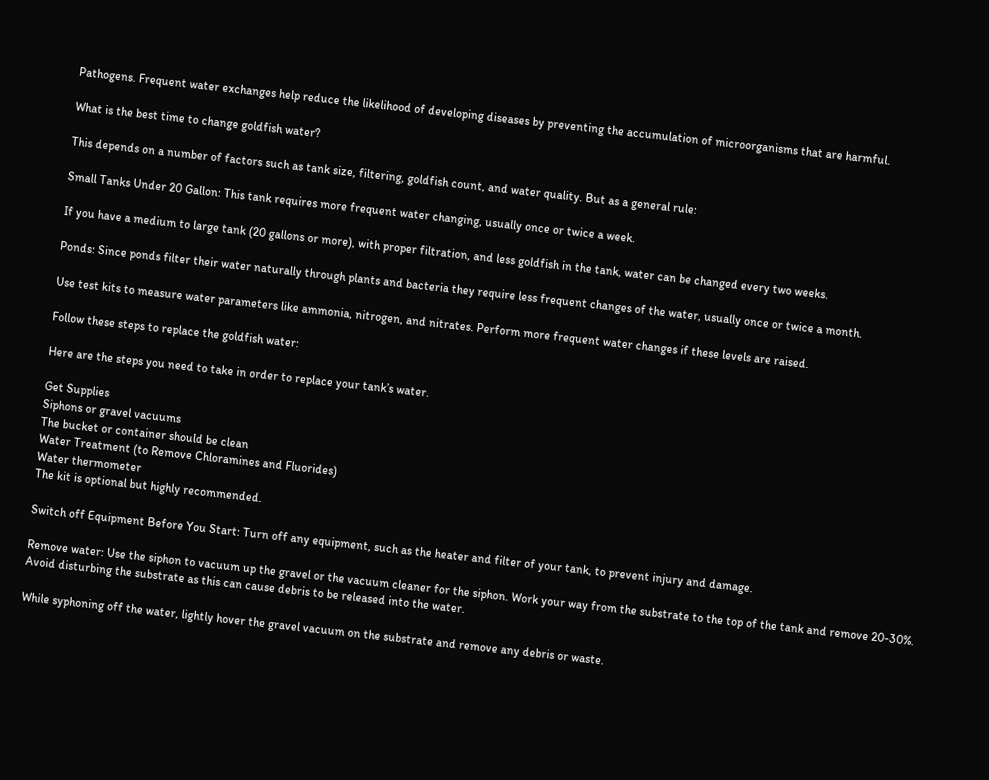Pathogens. Frequent water exchanges help reduce the likelihood of developing diseases by preventing the accumulation of microorganisms that are harmful.

What is the best time to change goldfish water?

This depends on a number of factors such as tank size, filtering, goldfish count, and water quality. But as a general rule:

Small Tanks Under 20 Gallon: This tank requires more frequent water changing, usually once or twice a week.

If you have a medium to large tank (20 gallons or more), with proper filtration, and less goldfish in the tank, water can be changed every two weeks.

Ponds: Since ponds filter their water naturally through plants and bacteria they require less frequent changes of the water, usually once or twice a month.

Use test kits to measure water parameters like ammonia, nitrogen, and nitrates. Perform more frequent water changes if these levels are raised.

Follow these steps to replace the goldfish water:

Here are the steps you need to take in order to replace your tank’s water.

Get Supplies
Siphons or gravel vacuums
The bucket or container should be clean
Water Treatment (to Remove Chloramines and Fluorides)
Water thermometer
The kit is optional but highly recommended.

Switch off Equipment Before You Start: Turn off any equipment, such as the heater and filter of your tank, to prevent injury and damage.

Remove water: Use the siphon to vacuum up the gravel or the vacuum cleaner for the siphon. Work your way from the substrate to the top of the tank and remove 20-30%. Avoid disturbing the substrate as this can cause debris to be released into the water.

While syphoning off the water, lightly hover the gravel vacuum on the substrate and remove any debris or waste.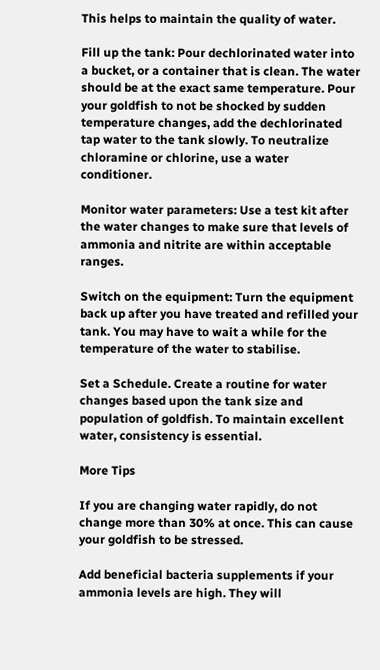This helps to maintain the quality of water.

Fill up the tank: Pour dechlorinated water into a bucket, or a container that is clean. The water should be at the exact same temperature. Pour your goldfish to not be shocked by sudden temperature changes, add the dechlorinated tap water to the tank slowly. To neutralize chloramine or chlorine, use a water conditioner.

Monitor water parameters: Use a test kit after the water changes to make sure that levels of ammonia and nitrite are within acceptable ranges.

Switch on the equipment: Turn the equipment back up after you have treated and refilled your tank. You may have to wait a while for the temperature of the water to stabilise.

Set a Schedule. Create a routine for water changes based upon the tank size and population of goldfish. To maintain excellent water, consistency is essential.

More Tips

If you are changing water rapidly, do not change more than 30% at once. This can cause your goldfish to be stressed.

Add beneficial bacteria supplements if your ammonia levels are high. They will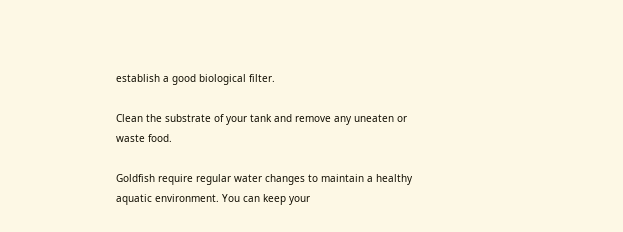establish a good biological filter.

Clean the substrate of your tank and remove any uneaten or waste food.

Goldfish require regular water changes to maintain a healthy aquatic environment. You can keep your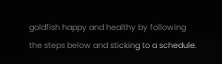goldfish happy and healthy by following the steps below and sticking to a schedule.